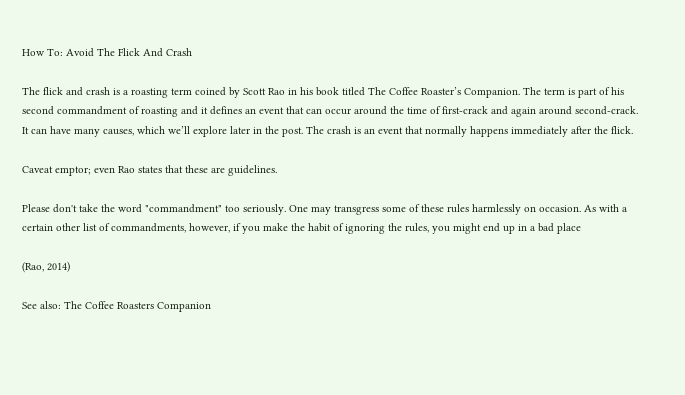How To: Avoid The Flick And Crash

The flick and crash is a roasting term coined by Scott Rao in his book titled The Coffee Roaster’s Companion. The term is part of his second commandment of roasting and it defines an event that can occur around the time of first-crack and again around second-crack. It can have many causes, which we’ll explore later in the post. The crash is an event that normally happens immediately after the flick.

Caveat emptor; even Rao states that these are guidelines.

Please don't take the word "commandment" too seriously. One may transgress some of these rules harmlessly on occasion. As with a certain other list of commandments, however, if you make the habit of ignoring the rules, you might end up in a bad place

(Rao, 2014)

See also: The Coffee Roasters Companion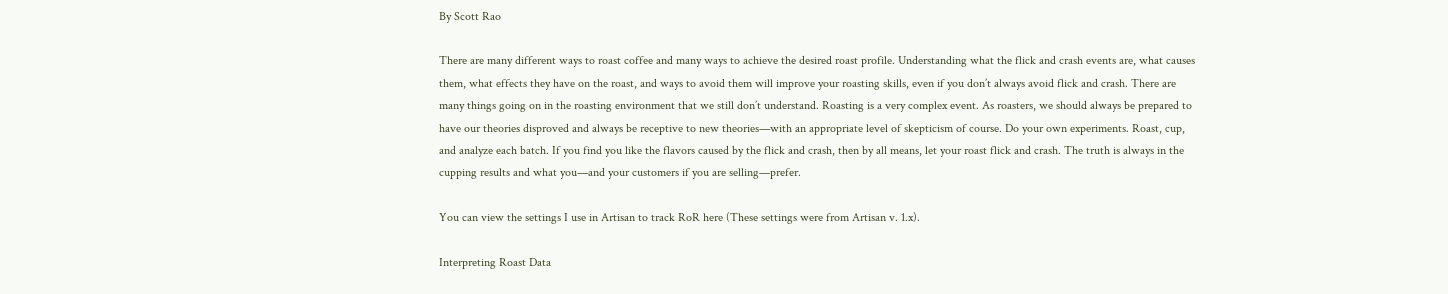By Scott Rao

There are many different ways to roast coffee and many ways to achieve the desired roast profile. Understanding what the flick and crash events are, what causes them, what effects they have on the roast, and ways to avoid them will improve your roasting skills, even if you don’t always avoid flick and crash. There are many things going on in the roasting environment that we still don’t understand. Roasting is a very complex event. As roasters, we should always be prepared to have our theories disproved and always be receptive to new theories—with an appropriate level of skepticism of course. Do your own experiments. Roast, cup, and analyze each batch. If you find you like the flavors caused by the flick and crash, then by all means, let your roast flick and crash. The truth is always in the cupping results and what you—and your customers if you are selling—prefer.

You can view the settings I use in Artisan to track RoR here (These settings were from Artisan v. 1.x).

Interpreting Roast Data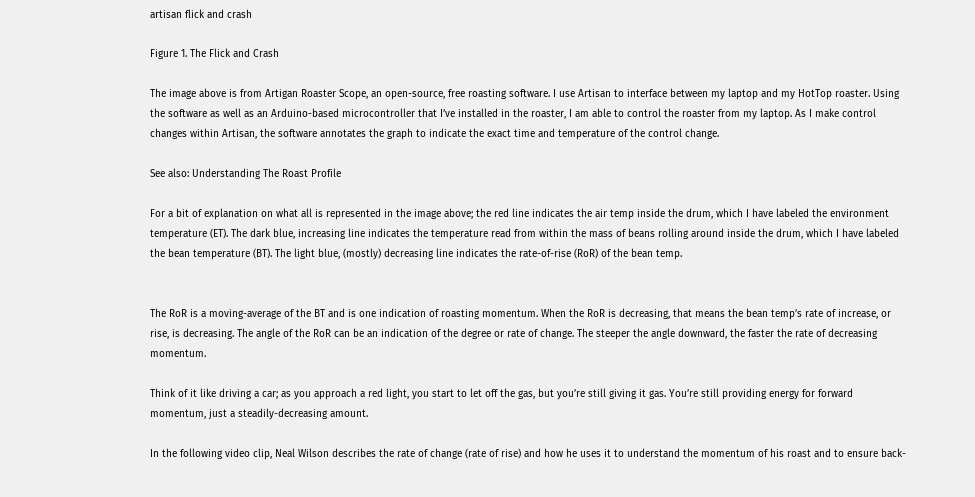artisan flick and crash

Figure 1. The Flick and Crash

The image above is from Artigan Roaster Scope, an open-source, free roasting software. I use Artisan to interface between my laptop and my HotTop roaster. Using the software as well as an Arduino-based microcontroller that I’ve installed in the roaster, I am able to control the roaster from my laptop. As I make control changes within Artisan, the software annotates the graph to indicate the exact time and temperature of the control change.

See also: Understanding The Roast Profile

For a bit of explanation on what all is represented in the image above; the red line indicates the air temp inside the drum, which I have labeled the environment temperature (ET). The dark blue, increasing line indicates the temperature read from within the mass of beans rolling around inside the drum, which I have labeled the bean temperature (BT). The light blue, (mostly) decreasing line indicates the rate-of-rise (RoR) of the bean temp.


The RoR is a moving-average of the BT and is one indication of roasting momentum. When the RoR is decreasing, that means the bean temp’s rate of increase, or rise, is decreasing. The angle of the RoR can be an indication of the degree or rate of change. The steeper the angle downward, the faster the rate of decreasing momentum.

Think of it like driving a car; as you approach a red light, you start to let off the gas, but you’re still giving it gas. You’re still providing energy for forward momentum, just a steadily-decreasing amount.

In the following video clip, Neal Wilson describes the rate of change (rate of rise) and how he uses it to understand the momentum of his roast and to ensure back-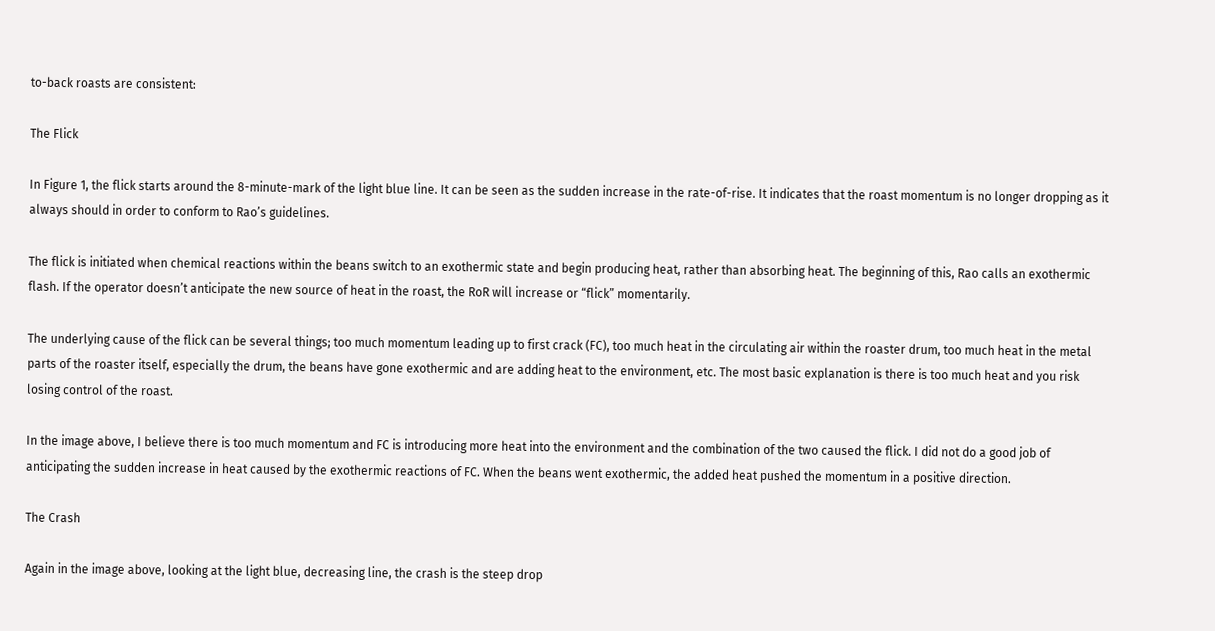to-back roasts are consistent:

The Flick

In Figure 1, the flick starts around the 8-minute-mark of the light blue line. It can be seen as the sudden increase in the rate-of-rise. It indicates that the roast momentum is no longer dropping as it always should in order to conform to Rao’s guidelines.

The flick is initiated when chemical reactions within the beans switch to an exothermic state and begin producing heat, rather than absorbing heat. The beginning of this, Rao calls an exothermic flash. If the operator doesn’t anticipate the new source of heat in the roast, the RoR will increase or “flick” momentarily.

The underlying cause of the flick can be several things; too much momentum leading up to first crack (FC), too much heat in the circulating air within the roaster drum, too much heat in the metal parts of the roaster itself, especially the drum, the beans have gone exothermic and are adding heat to the environment, etc. The most basic explanation is there is too much heat and you risk losing control of the roast.

In the image above, I believe there is too much momentum and FC is introducing more heat into the environment and the combination of the two caused the flick. I did not do a good job of anticipating the sudden increase in heat caused by the exothermic reactions of FC. When the beans went exothermic, the added heat pushed the momentum in a positive direction.

The Crash

Again in the image above, looking at the light blue, decreasing line, the crash is the steep drop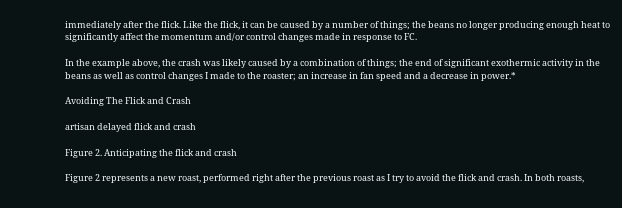immediately after the flick. Like the flick, it can be caused by a number of things; the beans no longer producing enough heat to significantly affect the momentum and/or control changes made in response to FC.

In the example above, the crash was likely caused by a combination of things; the end of significant exothermic activity in the beans as well as control changes I made to the roaster; an increase in fan speed and a decrease in power.*

Avoiding The Flick and Crash

artisan delayed flick and crash

Figure 2. Anticipating the flick and crash

Figure 2 represents a new roast, performed right after the previous roast as I try to avoid the flick and crash. In both roasts,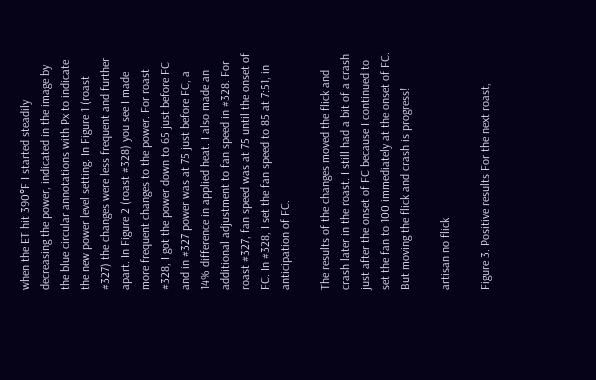when the ET hit 390°F I started steadily decreasing the power, indicated in the image by the blue circular annotations with Px to indicate the new power level setting. In Figure 1 (roast #327) the changes were less frequent and further apart. In Figure 2 (roast #328) you see I made more frequent changes to the power. For roast #328, I got the power down to 65 just before FC and in #327 power was at 75 just before FC, a 14% difference in applied heat. I also made an additional adjustment to fan speed in #328. For roast #327, fan speed was at 75 until the onset of FC. In #328, I set the fan speed to 85 at 7:51, in anticipation of FC.

The results of the changes moved the flick and crash later in the roast. I still had a bit of a crash just after the onset of FC because I continued to set the fan to 100 immediately at the onset of FC. But moving the flick and crash is progress!

artisan no flick

Figure 3. Positive results For the next roast,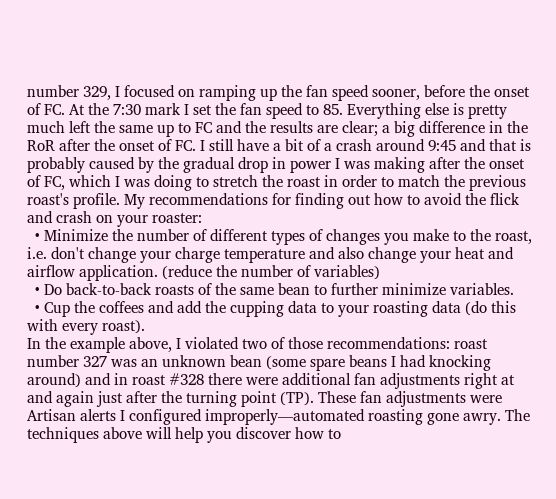number 329, I focused on ramping up the fan speed sooner, before the onset of FC. At the 7:30 mark I set the fan speed to 85. Everything else is pretty much left the same up to FC and the results are clear; a big difference in the RoR after the onset of FC. I still have a bit of a crash around 9:45 and that is probably caused by the gradual drop in power I was making after the onset of FC, which I was doing to stretch the roast in order to match the previous roast's profile. My recommendations for finding out how to avoid the flick and crash on your roaster:
  • Minimize the number of different types of changes you make to the roast, i.e. don't change your charge temperature and also change your heat and airflow application. (reduce the number of variables)
  • Do back-to-back roasts of the same bean to further minimize variables.
  • Cup the coffees and add the cupping data to your roasting data (do this with every roast).
In the example above, I violated two of those recommendations: roast number 327 was an unknown bean (some spare beans I had knocking around) and in roast #328 there were additional fan adjustments right at and again just after the turning point (TP). These fan adjustments were Artisan alerts I configured improperly—automated roasting gone awry. The techniques above will help you discover how to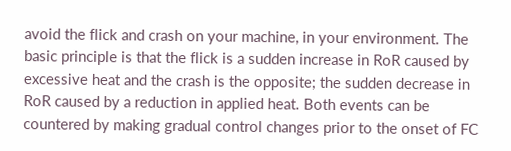avoid the flick and crash on your machine, in your environment. The basic principle is that the flick is a sudden increase in RoR caused by excessive heat and the crash is the opposite; the sudden decrease in RoR caused by a reduction in applied heat. Both events can be countered by making gradual control changes prior to the onset of FC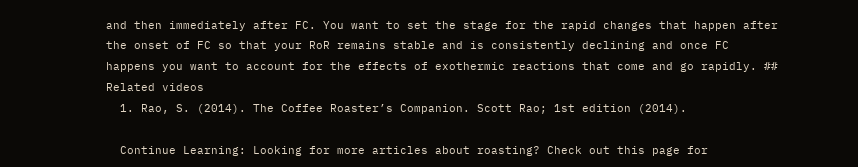and then immediately after FC. You want to set the stage for the rapid changes that happen after the onset of FC so that your RoR remains stable and is consistently declining and once FC happens you want to account for the effects of exothermic reactions that come and go rapidly. ## Related videos
  1. Rao, S. (2014). The Coffee Roaster’s Companion. Scott Rao; 1st edition (2014).

  Continue Learning: Looking for more articles about roasting? Check out this page for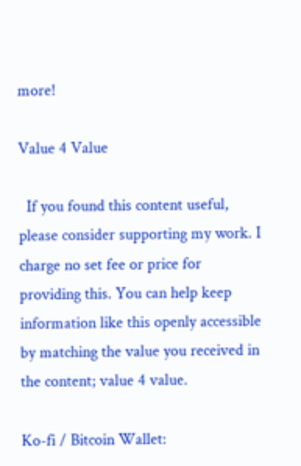more!

Value 4 Value

  If you found this content useful, please consider supporting my work. I charge no set fee or price for providing this. You can help keep information like this openly accessible by matching the value you received in the content; value 4 value.

Ko-fi / Bitcoin Wallet: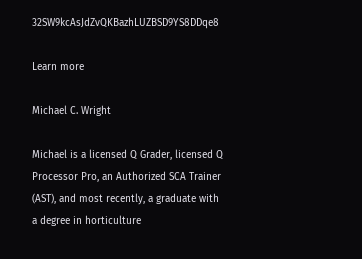32SW9kcAsJdZvQKBazhLUZBSD9YS8DDqe8

Learn more

Michael C. Wright

Michael is a licensed Q Grader, licensed Q Processor Pro, an Authorized SCA Trainer (AST), and most recently, a graduate with a degree in horticulture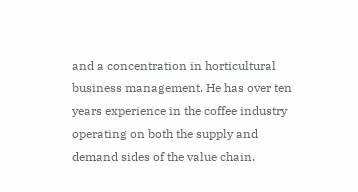and a concentration in horticultural business management. He has over ten years experience in the coffee industry operating on both the supply and demand sides of the value chain.